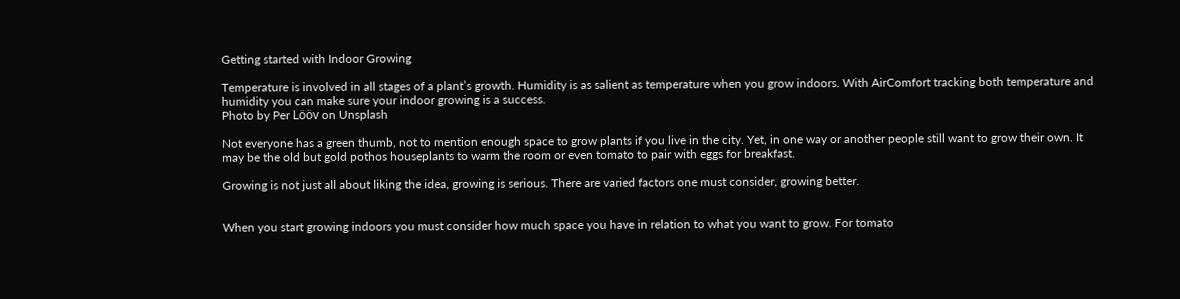Getting started with Indoor Growing

Temperature is involved in all stages of a plant’s growth. Humidity is as salient as temperature when you grow indoors. With AirComfort tracking both temperature and humidity you can make sure your indoor growing is a success.
Photo by Per Lööv on Unsplash

Not everyone has a green thumb, not to mention enough space to grow plants if you live in the city. Yet, in one way or another people still want to grow their own. It may be the old but gold pothos houseplants to warm the room or even tomato to pair with eggs for breakfast.

Growing is not just all about liking the idea, growing is serious. There are varied factors one must consider, growing better.


When you start growing indoors you must consider how much space you have in relation to what you want to grow. For tomato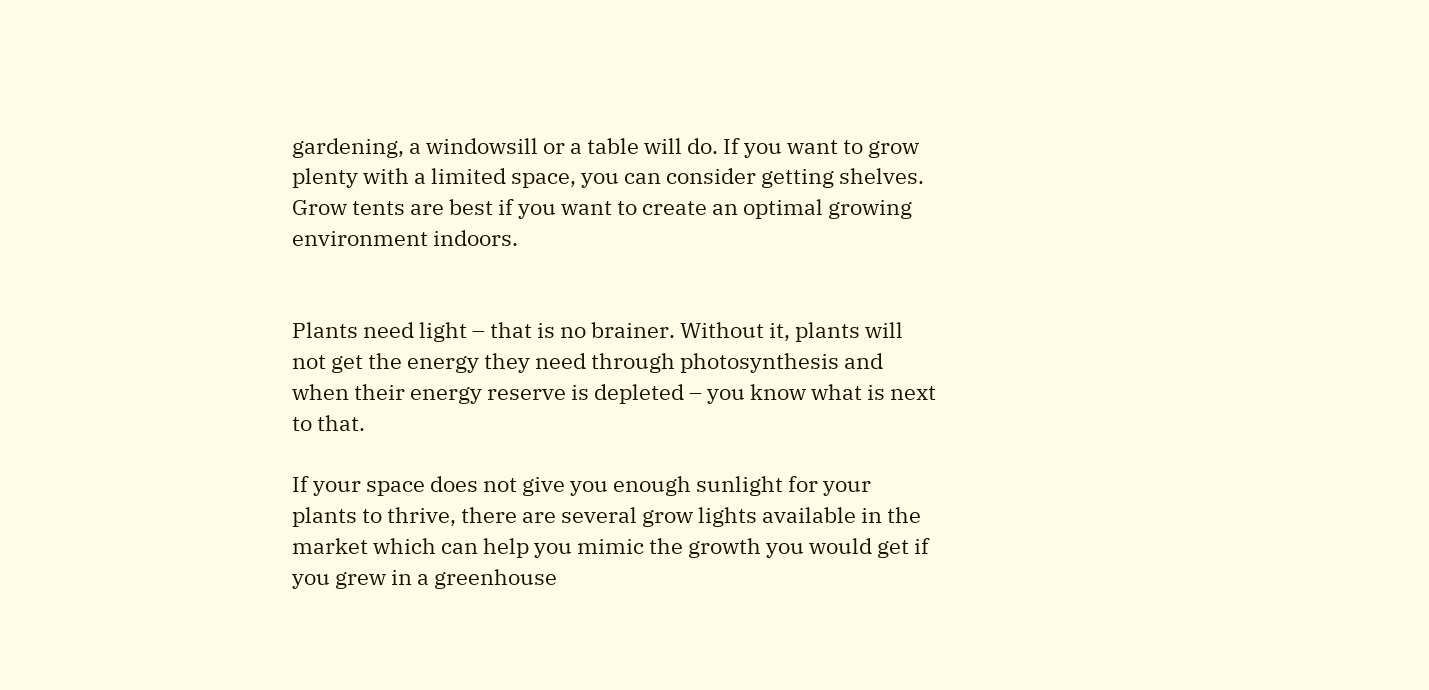gardening, a windowsill or a table will do. If you want to grow plenty with a limited space, you can consider getting shelves. Grow tents are best if you want to create an optimal growing environment indoors.


Plants need light – that is no brainer. Without it, plants will not get the energy they need through photosynthesis and when their energy reserve is depleted – you know what is next to that.

If your space does not give you enough sunlight for your plants to thrive, there are several grow lights available in the market which can help you mimic the growth you would get if you grew in a greenhouse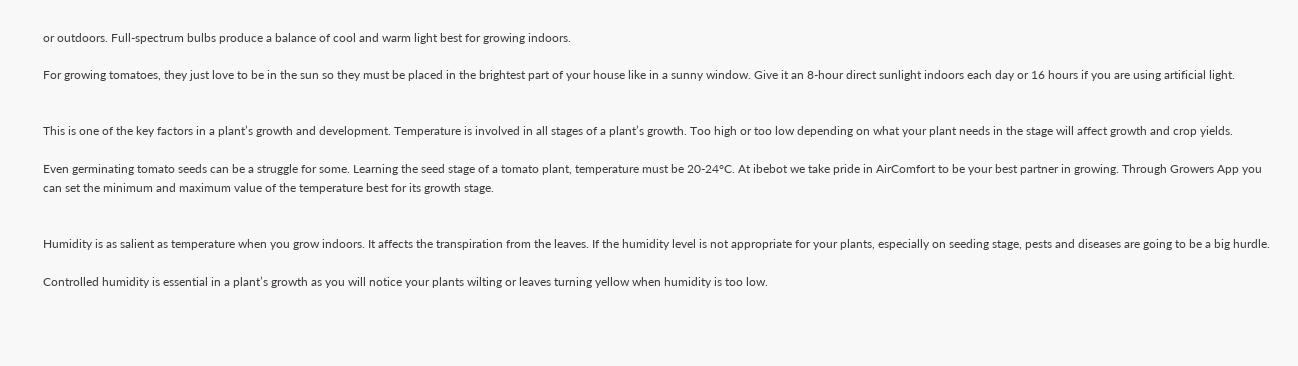or outdoors. Full-spectrum bulbs produce a balance of cool and warm light best for growing indoors.

For growing tomatoes, they just love to be in the sun so they must be placed in the brightest part of your house like in a sunny window. Give it an 8-hour direct sunlight indoors each day or 16 hours if you are using artificial light.


This is one of the key factors in a plant’s growth and development. Temperature is involved in all stages of a plant’s growth. Too high or too low depending on what your plant needs in the stage will affect growth and crop yields.

Even germinating tomato seeds can be a struggle for some. Learning the seed stage of a tomato plant, temperature must be 20-24°C. At ibebot we take pride in AirComfort to be your best partner in growing. Through Growers App you can set the minimum and maximum value of the temperature best for its growth stage.


Humidity is as salient as temperature when you grow indoors. It affects the transpiration from the leaves. If the humidity level is not appropriate for your plants, especially on seeding stage, pests and diseases are going to be a big hurdle.

Controlled humidity is essential in a plant’s growth as you will notice your plants wilting or leaves turning yellow when humidity is too low.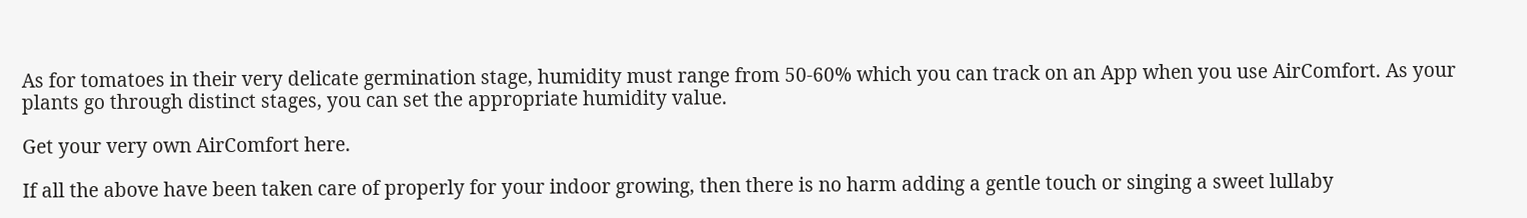As for tomatoes in their very delicate germination stage, humidity must range from 50-60% which you can track on an App when you use AirComfort. As your plants go through distinct stages, you can set the appropriate humidity value.

Get your very own AirComfort here.

If all the above have been taken care of properly for your indoor growing, then there is no harm adding a gentle touch or singing a sweet lullaby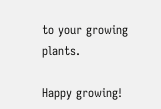to your growing plants.

Happy growing!